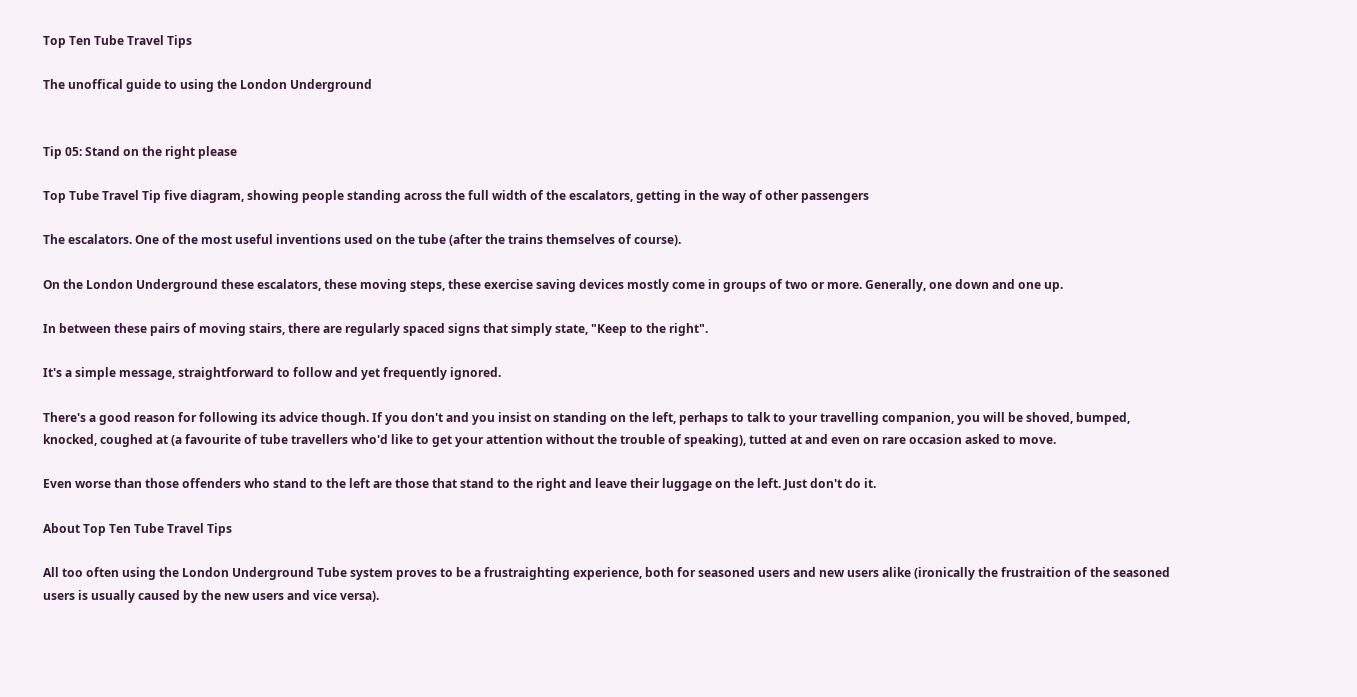Top Ten Tube Travel Tips

The unoffical guide to using the London Underground


Tip 05: Stand on the right please

Top Tube Travel Tip five diagram, showing people standing across the full width of the escalators, getting in the way of other passengers

The escalators. One of the most useful inventions used on the tube (after the trains themselves of course).

On the London Underground these escalators, these moving steps, these exercise saving devices mostly come in groups of two or more. Generally, one down and one up.

In between these pairs of moving stairs, there are regularly spaced signs that simply state, "Keep to the right".

It's a simple message, straightforward to follow and yet frequently ignored.

There's a good reason for following its advice though. If you don't and you insist on standing on the left, perhaps to talk to your travelling companion, you will be shoved, bumped, knocked, coughed at (a favourite of tube travellers who'd like to get your attention without the trouble of speaking), tutted at and even on rare occasion asked to move.

Even worse than those offenders who stand to the left are those that stand to the right and leave their luggage on the left. Just don't do it.

About Top Ten Tube Travel Tips

All too often using the London Underground Tube system proves to be a frustraighting experience, both for seasoned users and new users alike (ironically the frustraition of the seasoned users is usually caused by the new users and vice versa).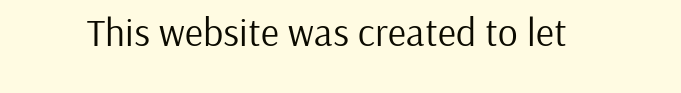This website was created to let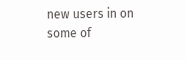new users in on some of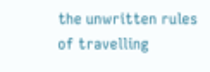the unwritten rules of travelling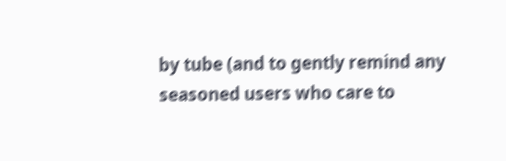by tube (and to gently remind any seasoned users who care to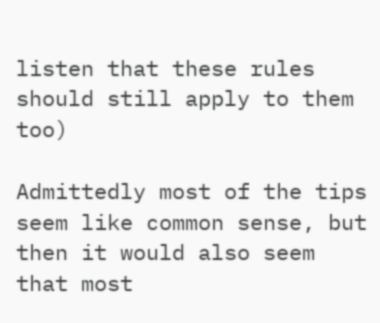listen that these rules should still apply to them too)

Admittedly most of the tips seem like common sense, but then it would also seem that most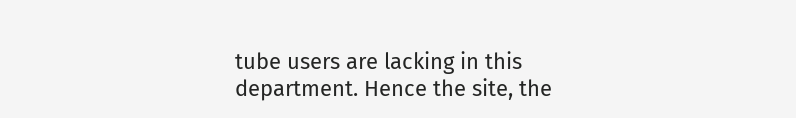tube users are lacking in this department. Hence the site, the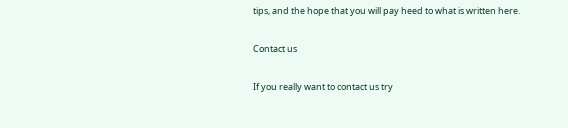tips, and the hope that you will pay heed to what is written here.

Contact us

If you really want to contact us try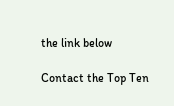the link below

Contact the Top Ten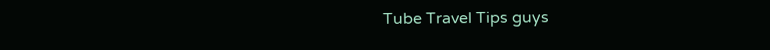Tube Travel Tips guys